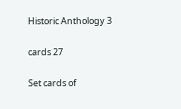Historic Anthology 3

cards 27

Set cards of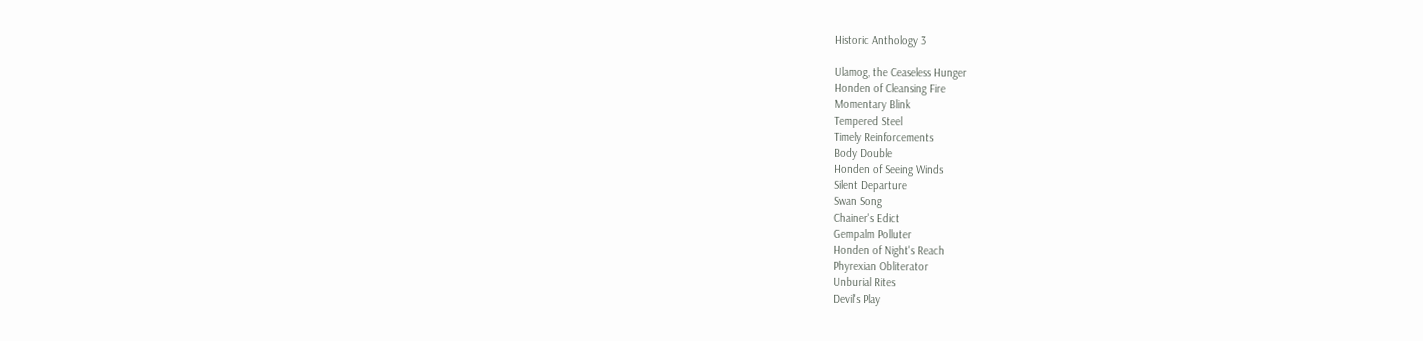Historic Anthology 3

Ulamog, the Ceaseless Hunger
Honden of Cleansing Fire
Momentary Blink
Tempered Steel
Timely Reinforcements
Body Double
Honden of Seeing Winds
Silent Departure
Swan Song
Chainer's Edict
Gempalm Polluter
Honden of Night's Reach
Phyrexian Obliterator
Unburial Rites
Devil's Play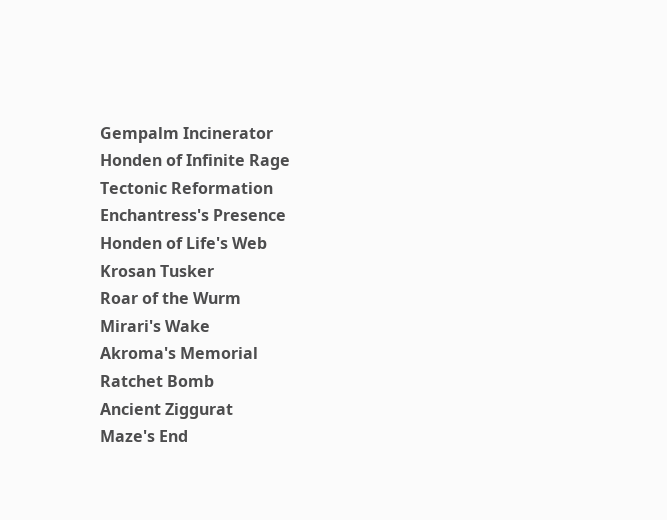Gempalm Incinerator
Honden of Infinite Rage
Tectonic Reformation
Enchantress's Presence
Honden of Life's Web
Krosan Tusker
Roar of the Wurm
Mirari's Wake
Akroma's Memorial
Ratchet Bomb
Ancient Ziggurat
Maze's End